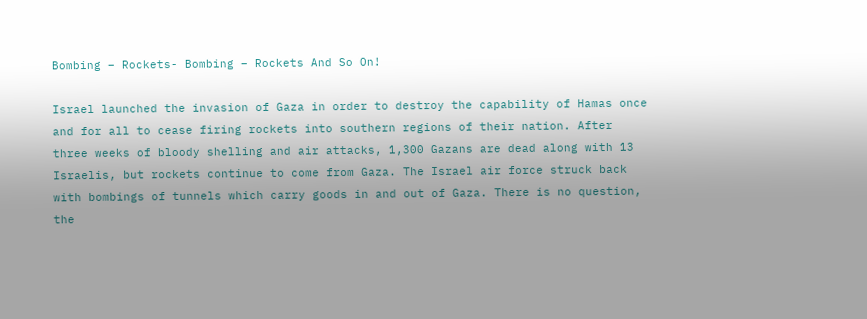Bombing – Rockets- Bombing – Rockets And So On!

Israel launched the invasion of Gaza in order to destroy the capability of Hamas once and for all to cease firing rockets into southern regions of their nation. After three weeks of bloody shelling and air attacks, 1,300 Gazans are dead along with 13 Israelis, but rockets continue to come from Gaza. The Israel air force struck back with bombings of tunnels which carry goods in and out of Gaza. There is no question, the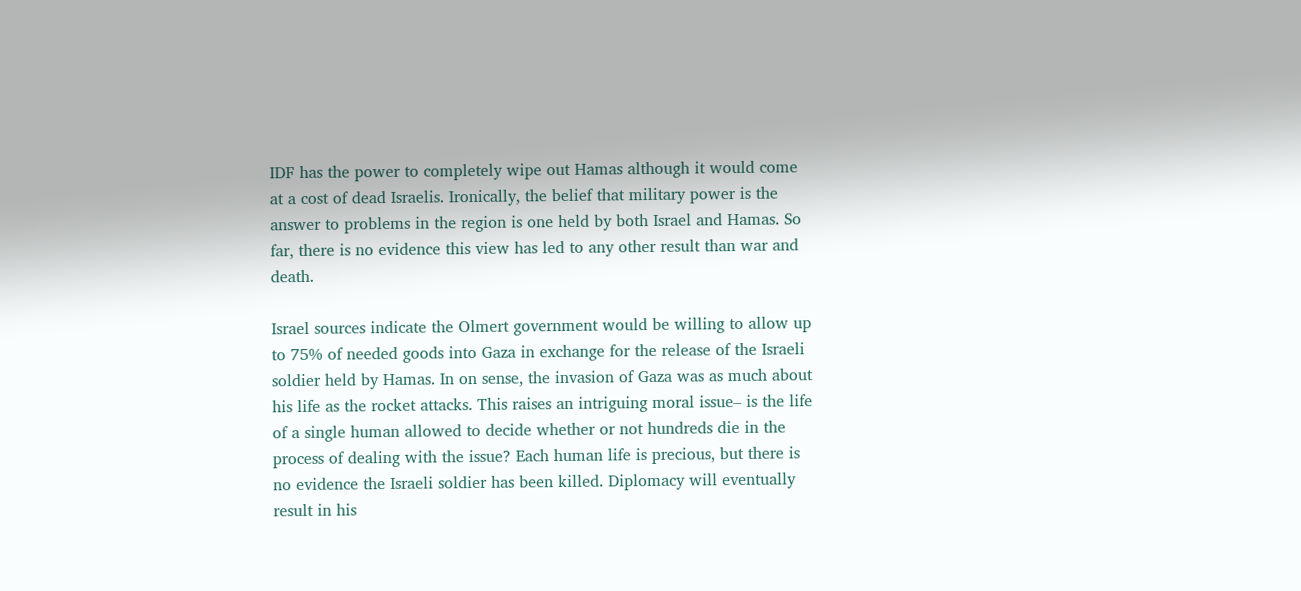IDF has the power to completely wipe out Hamas although it would come at a cost of dead Israelis. Ironically, the belief that military power is the answer to problems in the region is one held by both Israel and Hamas. So far, there is no evidence this view has led to any other result than war and death.

Israel sources indicate the Olmert government would be willing to allow up to 75% of needed goods into Gaza in exchange for the release of the Israeli soldier held by Hamas. In on sense, the invasion of Gaza was as much about his life as the rocket attacks. This raises an intriguing moral issue– is the life of a single human allowed to decide whether or not hundreds die in the process of dealing with the issue? Each human life is precious, but there is no evidence the Israeli soldier has been killed. Diplomacy will eventually result in his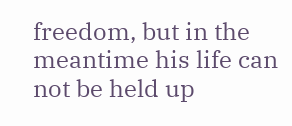freedom, but in the meantime his life can not be held up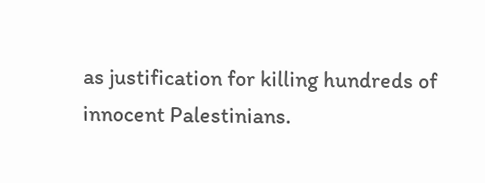as justification for killing hundreds of innocent Palestinians.